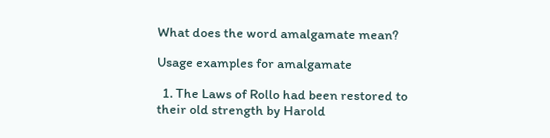What does the word amalgamate mean?

Usage examples for amalgamate

  1. The Laws of Rollo had been restored to their old strength by Harold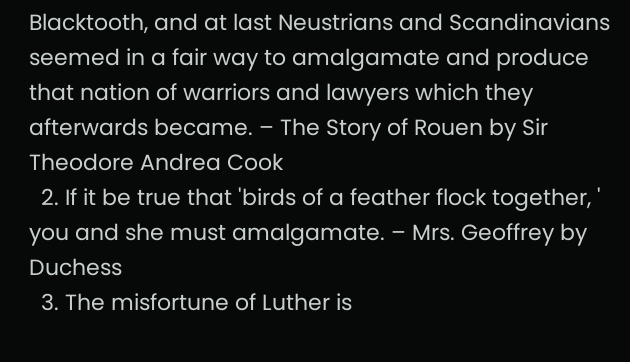Blacktooth, and at last Neustrians and Scandinavians seemed in a fair way to amalgamate and produce that nation of warriors and lawyers which they afterwards became. – The Story of Rouen by Sir Theodore Andrea Cook
  2. If it be true that 'birds of a feather flock together, ' you and she must amalgamate. – Mrs. Geoffrey by Duchess
  3. The misfortune of Luther is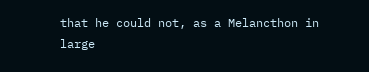that he could not, as a Melancthon in large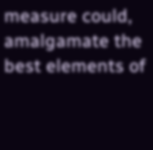measure could, amalgamate the best elements of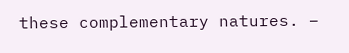these complementary natures. –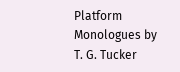Platform Monologues by T. G. Tucker